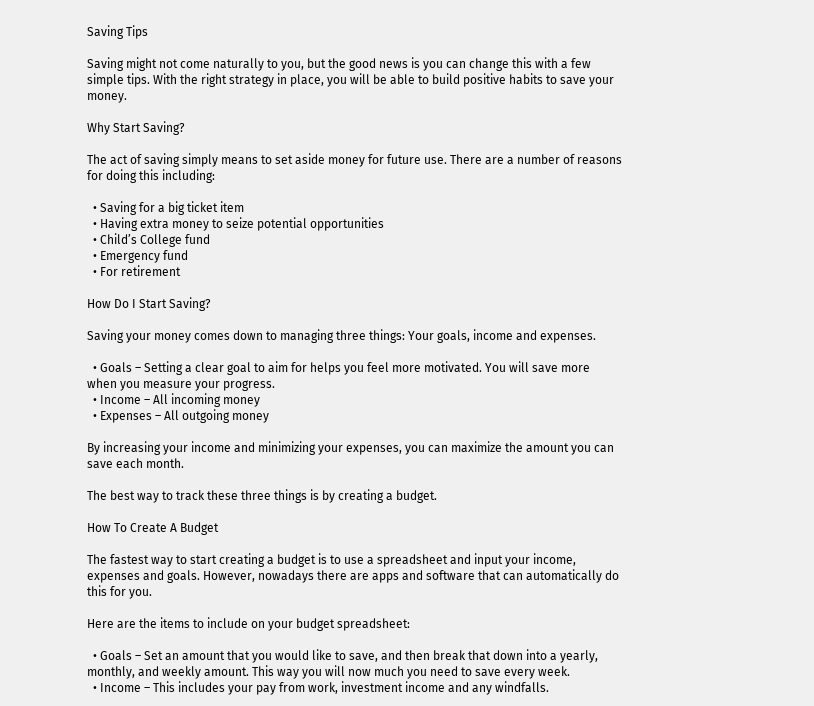Saving Tips

Saving might not come naturally to you, but the good news is you can change this with a few simple tips. With the right strategy in place, you will be able to build positive habits to save your money.

Why Start Saving?

The act of saving simply means to set aside money for future use. There are a number of reasons for doing this including:

  • Saving for a big ticket item
  • Having extra money to seize potential opportunities
  • Child’s College fund
  • Emergency fund
  • For retirement

How Do I Start Saving?

Saving your money comes down to managing three things: Your goals, income and expenses.

  • Goals – Setting a clear goal to aim for helps you feel more motivated. You will save more when you measure your progress.
  • Income – All incoming money
  • Expenses – All outgoing money

By increasing your income and minimizing your expenses, you can maximize the amount you can save each month.

The best way to track these three things is by creating a budget.

How To Create A Budget

The fastest way to start creating a budget is to use a spreadsheet and input your income, expenses and goals. However, nowadays there are apps and software that can automatically do this for you.

Here are the items to include on your budget spreadsheet:

  • Goals – Set an amount that you would like to save, and then break that down into a yearly, monthly, and weekly amount. This way you will now much you need to save every week.
  • Income – This includes your pay from work, investment income and any windfalls.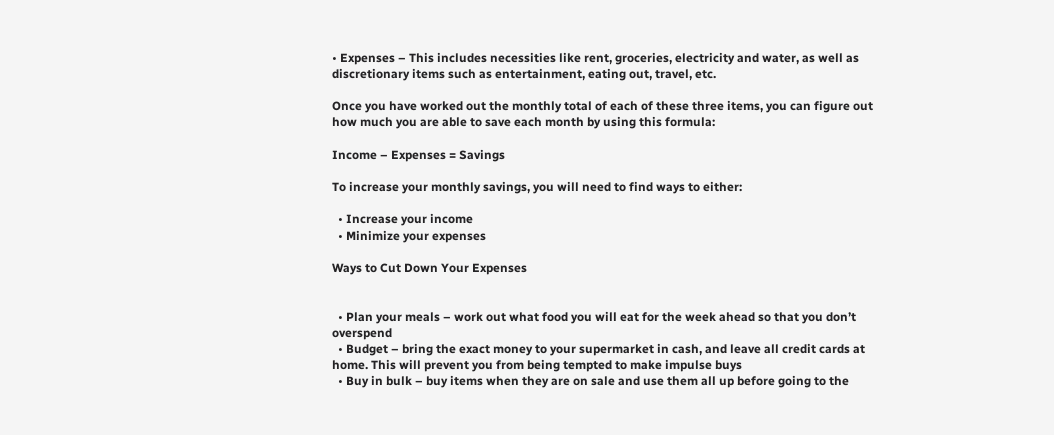• Expenses – This includes necessities like rent, groceries, electricity and water, as well as discretionary items such as entertainment, eating out, travel, etc.

Once you have worked out the monthly total of each of these three items, you can figure out how much you are able to save each month by using this formula:

Income – Expenses = Savings

To increase your monthly savings, you will need to find ways to either:

  • Increase your income
  • Minimize your expenses

Ways to Cut Down Your Expenses


  • Plan your meals – work out what food you will eat for the week ahead so that you don’t overspend
  • Budget – bring the exact money to your supermarket in cash, and leave all credit cards at home. This will prevent you from being tempted to make impulse buys
  • Buy in bulk – buy items when they are on sale and use them all up before going to the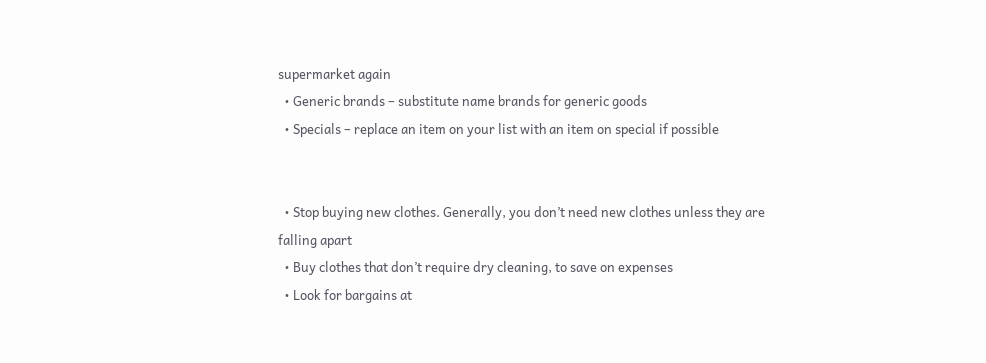supermarket again
  • Generic brands – substitute name brands for generic goods
  • Specials – replace an item on your list with an item on special if possible


  • Stop buying new clothes. Generally, you don’t need new clothes unless they are falling apart
  • Buy clothes that don’t require dry cleaning, to save on expenses
  • Look for bargains at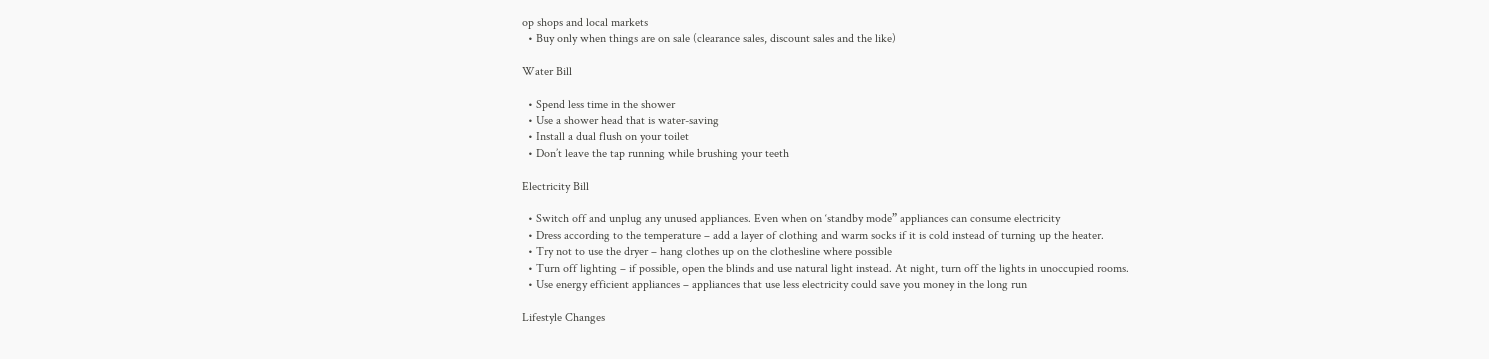op shops and local markets
  • Buy only when things are on sale (clearance sales, discount sales and the like)

Water Bill

  • Spend less time in the shower
  • Use a shower head that is water-saving
  • Install a dual flush on your toilet
  • Don’t leave the tap running while brushing your teeth

Electricity Bill

  • Switch off and unplug any unused appliances. Even when on ‘standby mode” appliances can consume electricity
  • Dress according to the temperature – add a layer of clothing and warm socks if it is cold instead of turning up the heater.
  • Try not to use the dryer – hang clothes up on the clothesline where possible
  • Turn off lighting – if possible, open the blinds and use natural light instead. At night, turn off the lights in unoccupied rooms.
  • Use energy efficient appliances – appliances that use less electricity could save you money in the long run

Lifestyle Changes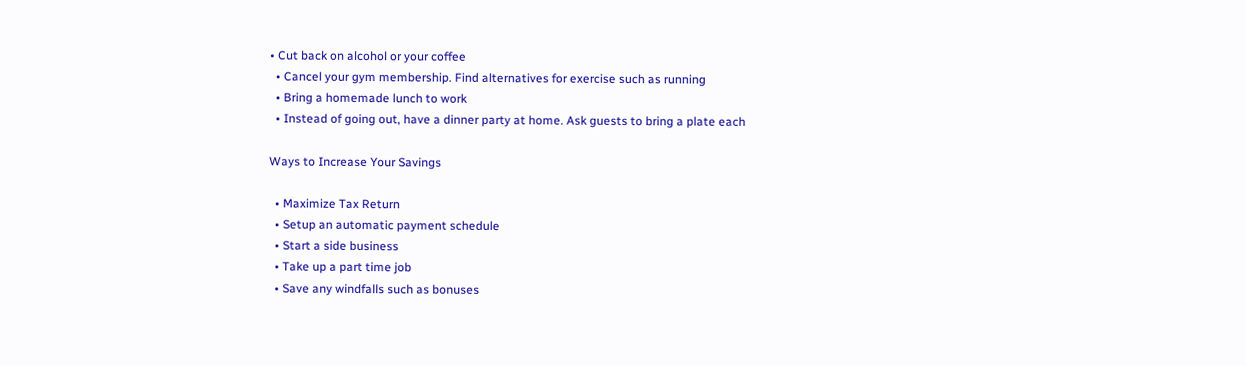• Cut back on alcohol or your coffee
  • Cancel your gym membership. Find alternatives for exercise such as running
  • Bring a homemade lunch to work
  • Instead of going out, have a dinner party at home. Ask guests to bring a plate each

Ways to Increase Your Savings

  • Maximize Tax Return
  • Setup an automatic payment schedule
  • Start a side business
  • Take up a part time job
  • Save any windfalls such as bonuses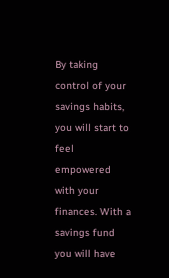By taking control of your savings habits, you will start to feel empowered with your finances. With a savings fund you will have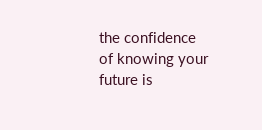the confidence of knowing your future is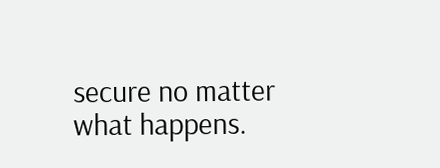secure no matter what happens.